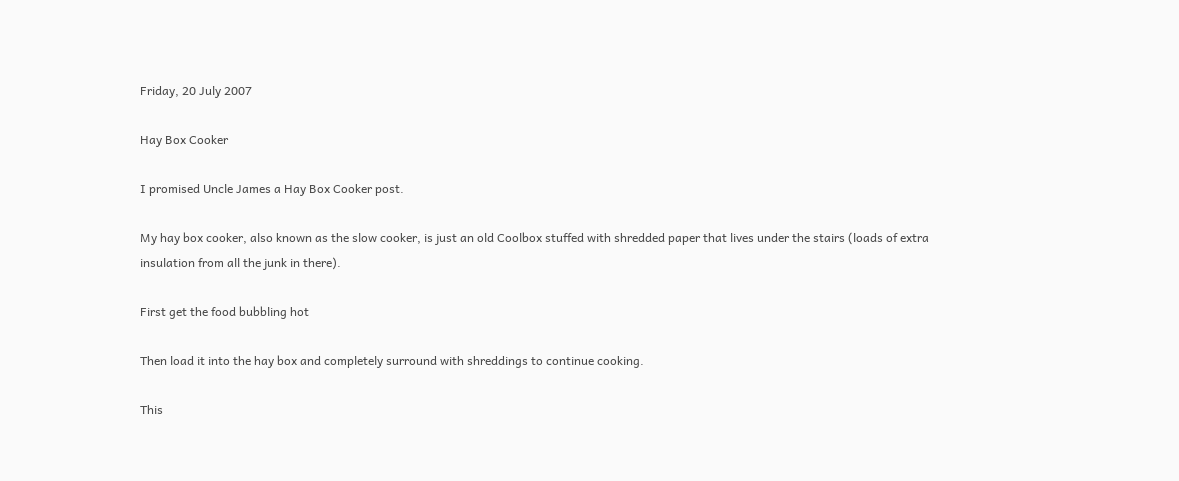Friday, 20 July 2007

Hay Box Cooker

I promised Uncle James a Hay Box Cooker post.

My hay box cooker, also known as the slow cooker, is just an old Coolbox stuffed with shredded paper that lives under the stairs (loads of extra insulation from all the junk in there).

First get the food bubbling hot

Then load it into the hay box and completely surround with shreddings to continue cooking.

This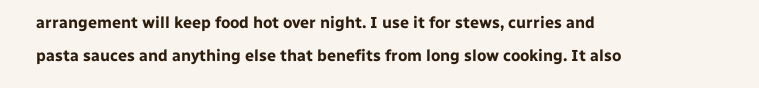arrangement will keep food hot over night. I use it for stews, curries and pasta sauces and anything else that benefits from long slow cooking. It also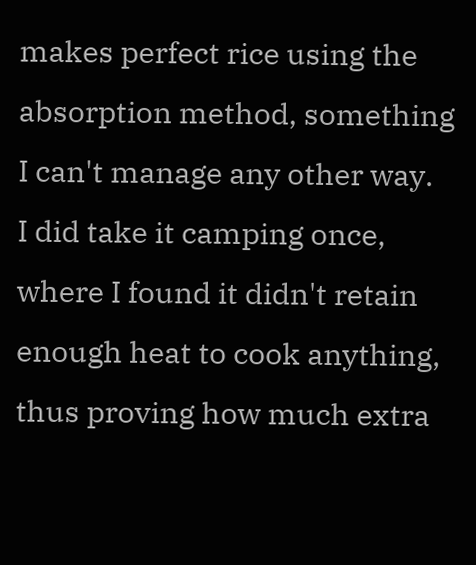makes perfect rice using the absorption method, something I can't manage any other way.
I did take it camping once, where I found it didn't retain enough heat to cook anything, thus proving how much extra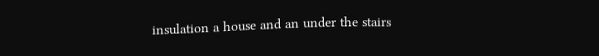insulation a house and an under the stairs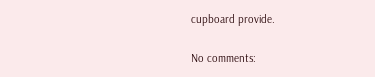cupboard provide.

No comments: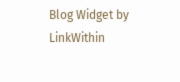Blog Widget by LinkWithin